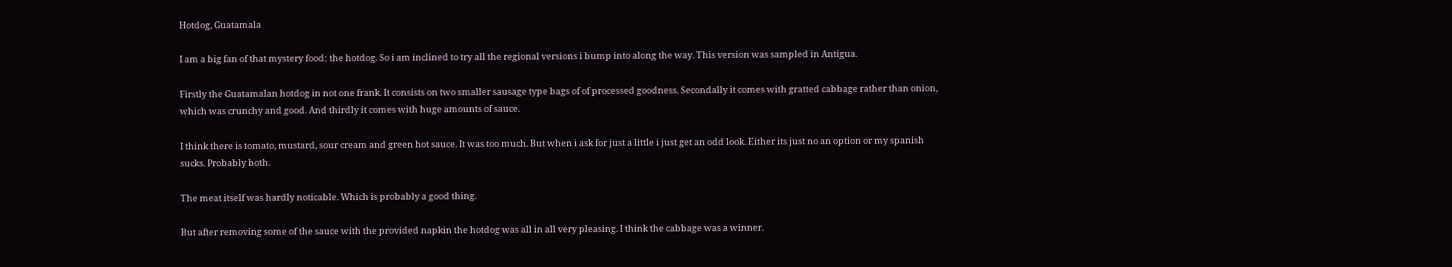Hotdog, Guatamala

I am a big fan of that mystery food: the hotdog. So i am inclined to try all the regional versions i bump into along the way. This version was sampled in Antigua.

Firstly the Guatamalan hotdog in not one frank. It consists on two smaller sausage type bags of of processed goodness. Secondally it comes with gratted cabbage rather than onion, which was crunchy and good. And thirdly it comes with huge amounts of sauce.

I think there is tomato, mustard, sour cream and green hot sauce. It was too much. But when i ask for just a little i just get an odd look. Either its just no an option or my spanish sucks. Probably both.

The meat itself was hardly noticable. Which is probably a good thing.

But after removing some of the sauce with the provided napkin the hotdog was all in all very pleasing. I think the cabbage was a winner.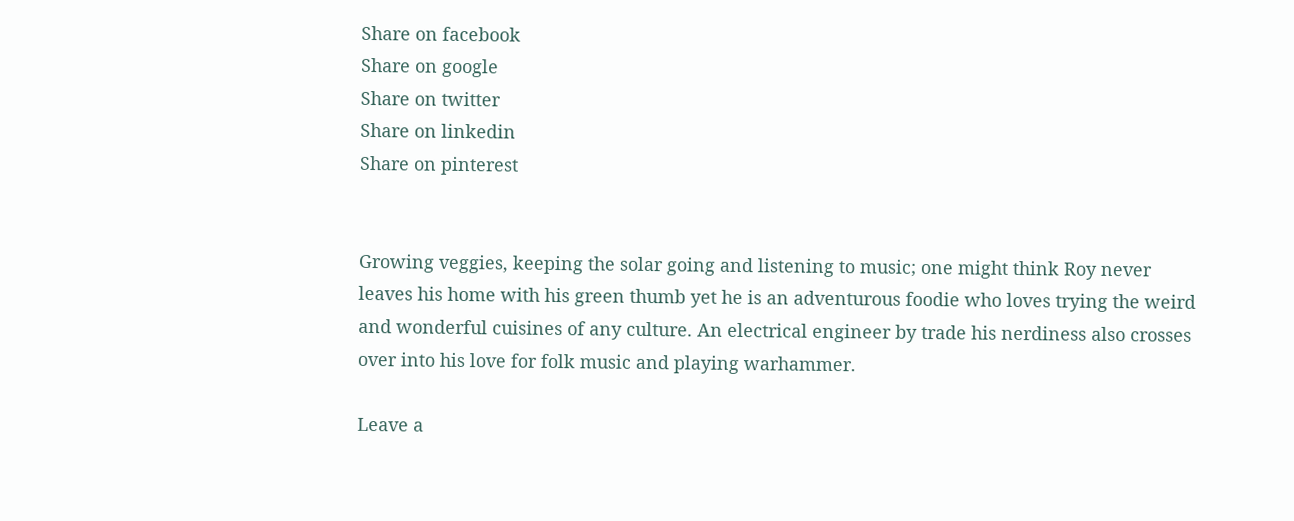Share on facebook
Share on google
Share on twitter
Share on linkedin
Share on pinterest


Growing veggies, keeping the solar going and listening to music; one might think Roy never leaves his home with his green thumb yet he is an adventurous foodie who loves trying the weird and wonderful cuisines of any culture. An electrical engineer by trade his nerdiness also crosses over into his love for folk music and playing warhammer.

Leave a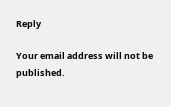Reply

Your email address will not be published.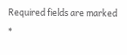Required fields are marked *